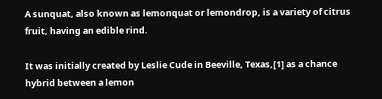A sunquat, also known as lemonquat or lemondrop, is a variety of citrus fruit, having an edible rind.

It was initially created by Leslie Cude in Beeville, Texas,[1] as a chance hybrid between a lemon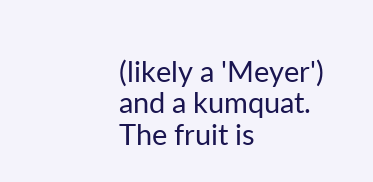(likely a 'Meyer') and a kumquat. The fruit is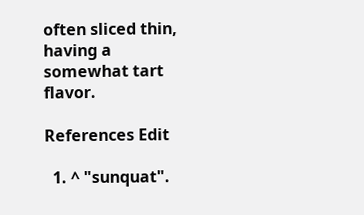often sliced thin, having a somewhat tart flavor.

References Edit

  1. ^ "sunquat".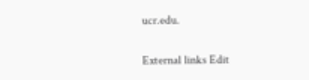ucr.edu.

External links Edit